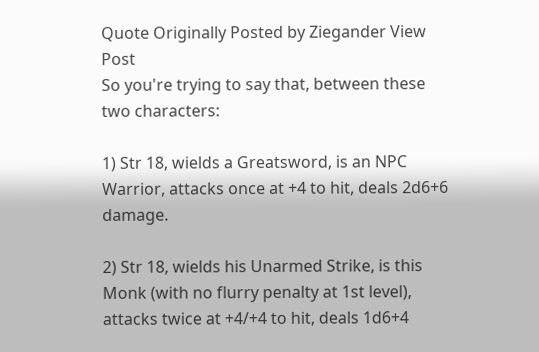Quote Originally Posted by Ziegander View Post
So you're trying to say that, between these two characters:

1) Str 18, wields a Greatsword, is an NPC Warrior, attacks once at +4 to hit, deals 2d6+6 damage.

2) Str 18, wields his Unarmed Strike, is this Monk (with no flurry penalty at 1st level), attacks twice at +4/+4 to hit, deals 1d6+4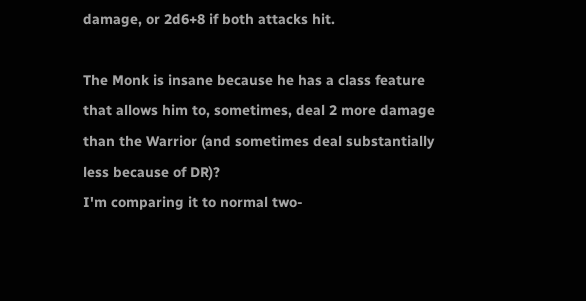damage, or 2d6+8 if both attacks hit.

The Monk is insane because he has a class feature that allows him to, sometimes, deal 2 more damage than the Warrior (and sometimes deal substantially less because of DR)?
I'm comparing it to normal two-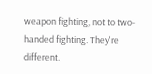weapon fighting, not to two-handed fighting. They're different.